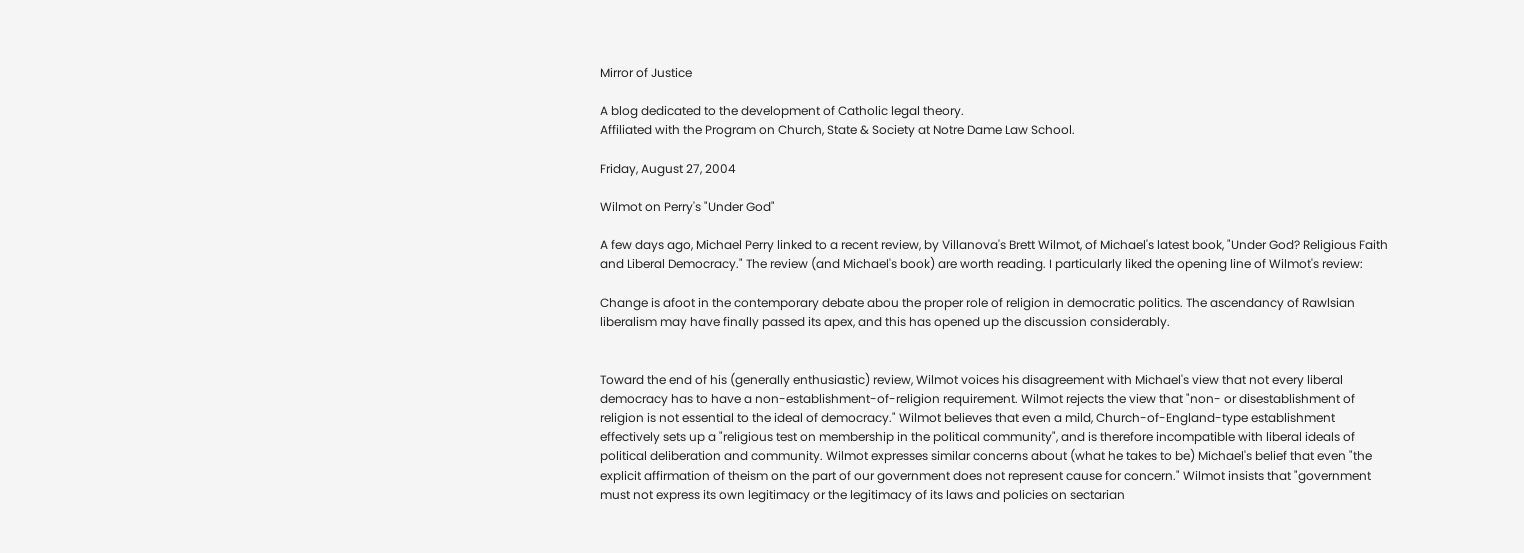Mirror of Justice

A blog dedicated to the development of Catholic legal theory.
Affiliated with the Program on Church, State & Society at Notre Dame Law School.

Friday, August 27, 2004

Wilmot on Perry's "Under God"

A few days ago, Michael Perry linked to a recent review, by Villanova's Brett Wilmot, of Michael's latest book, "Under God? Religious Faith and Liberal Democracy." The review (and Michael's book) are worth reading. I particularly liked the opening line of Wilmot's review:

Change is afoot in the contemporary debate abou the proper role of religion in democratic politics. The ascendancy of Rawlsian liberalism may have finally passed its apex, and this has opened up the discussion considerably.


Toward the end of his (generally enthusiastic) review, Wilmot voices his disagreement with Michael's view that not every liberal democracy has to have a non-establishment-of-religion requirement. Wilmot rejects the view that "non- or disestablishment of religion is not essential to the ideal of democracy." Wilmot believes that even a mild, Church-of-England-type establishment effectively sets up a "religious test on membership in the political community", and is therefore incompatible with liberal ideals of political deliberation and community. Wilmot expresses similar concerns about (what he takes to be) Michael's belief that even "the explicit affirmation of theism on the part of our government does not represent cause for concern." Wilmot insists that "government must not express its own legitimacy or the legitimacy of its laws and policies on sectarian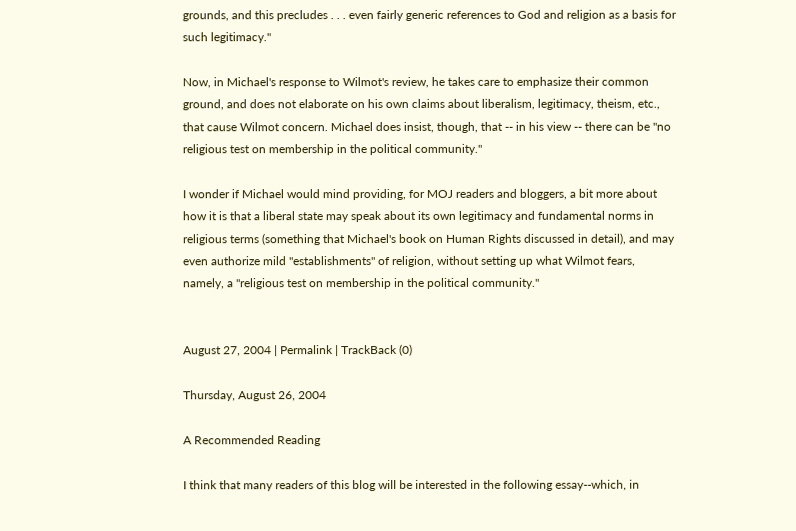grounds, and this precludes . . . even fairly generic references to God and religion as a basis for such legitimacy."

Now, in Michael's response to Wilmot's review, he takes care to emphasize their common ground, and does not elaborate on his own claims about liberalism, legitimacy, theism, etc., that cause Wilmot concern. Michael does insist, though, that -- in his view -- there can be "no religious test on membership in the political community."

I wonder if Michael would mind providing, for MOJ readers and bloggers, a bit more about how it is that a liberal state may speak about its own legitimacy and fundamental norms in religious terms (something that Michael's book on Human Rights discussed in detail), and may even authorize mild "establishments" of religion, without setting up what Wilmot fears, namely, a "religious test on membership in the political community."


August 27, 2004 | Permalink | TrackBack (0)

Thursday, August 26, 2004

A Recommended Reading

I think that many readers of this blog will be interested in the following essay--which, in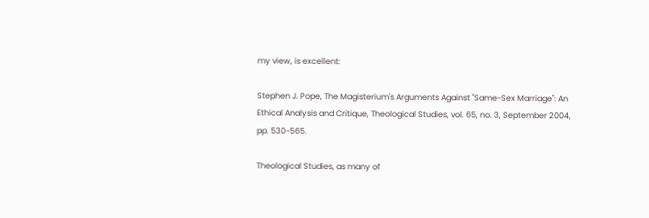my view, is excellent:

Stephen J. Pope, The Magisterium's Arguments Against "Same-Sex Marriage": An Ethical Analysis and Critique, Theological Studies, vol. 65, no. 3, September 2004, pp. 530-565.

Theological Studies, as many of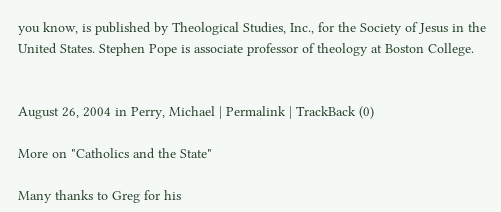you know, is published by Theological Studies, Inc., for the Society of Jesus in the United States. Stephen Pope is associate professor of theology at Boston College.


August 26, 2004 in Perry, Michael | Permalink | TrackBack (0)

More on "Catholics and the State"

Many thanks to Greg for his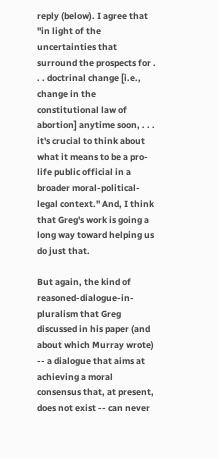reply (below). I agree that "in light of the uncertainties that surround the prospects for . . . doctrinal change [i.e., change in the constitutional law of abortion] anytime soon, . . . it's crucial to think about what it means to be a pro-life public official in a broader moral-political-legal context." And, I think that Greg's work is going a long way toward helping us do just that.

But again, the kind of reasoned-dialogue-in-pluralism that Greg discussed in his paper (and about which Murray wrote) -- a dialogue that aims at achieving a moral consensus that, at present, does not exist -- can never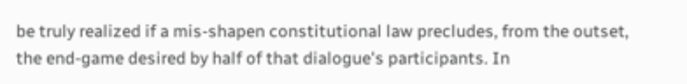be truly realized if a mis-shapen constitutional law precludes, from the outset, the end-game desired by half of that dialogue's participants. In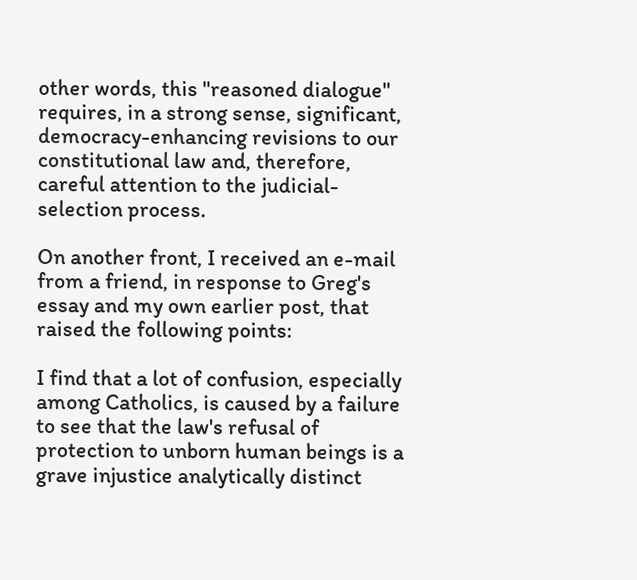other words, this "reasoned dialogue" requires, in a strong sense, significant, democracy-enhancing revisions to our constitutional law and, therefore, careful attention to the judicial-selection process.

On another front, I received an e-mail from a friend, in response to Greg's essay and my own earlier post, that raised the following points:

I find that a lot of confusion, especially among Catholics, is caused by a failure to see that the law's refusal of protection to unborn human beings is a grave injustice analytically distinct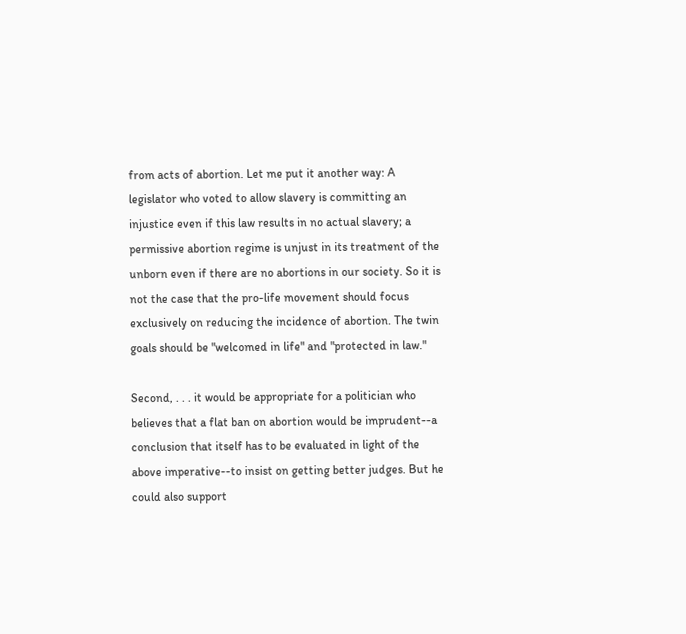from acts of abortion. Let me put it another way: A legislator who voted to allow slavery is committing an injustice even if this law results in no actual slavery; a permissive abortion regime is unjust in its treatment of the unborn even if there are no abortions in our society. So it is not the case that the pro-life movement should focus exclusively on reducing the incidence of abortion. The twin goals should be "welcomed in life" and "protected in law."

Second, . . . it would be appropriate for a politician who believes that a flat ban on abortion would be imprudent--a conclusion that itself has to be evaluated in light of the above imperative--to insist on getting better judges. But he could also support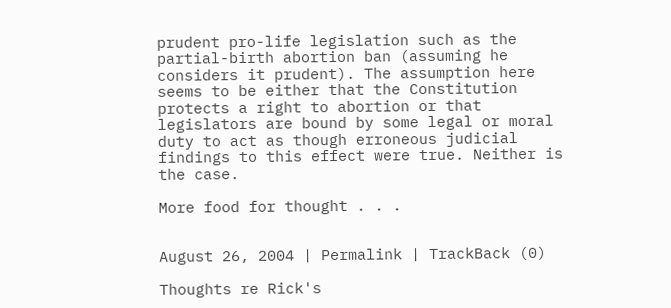prudent pro-life legislation such as the partial-birth abortion ban (assuming he considers it prudent). The assumption here seems to be either that the Constitution protects a right to abortion or that legislators are bound by some legal or moral duty to act as though erroneous judicial findings to this effect were true. Neither is the case.

More food for thought . . .


August 26, 2004 | Permalink | TrackBack (0)

Thoughts re Rick's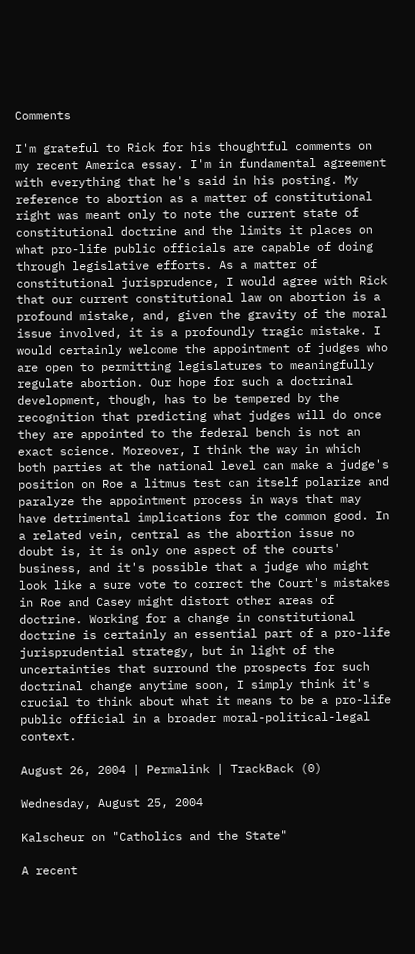Comments

I'm grateful to Rick for his thoughtful comments on my recent America essay. I'm in fundamental agreement with everything that he's said in his posting. My reference to abortion as a matter of constitutional right was meant only to note the current state of constitutional doctrine and the limits it places on what pro-life public officials are capable of doing through legislative efforts. As a matter of constitutional jurisprudence, I would agree with Rick that our current constitutional law on abortion is a profound mistake, and, given the gravity of the moral issue involved, it is a profoundly tragic mistake. I would certainly welcome the appointment of judges who are open to permitting legislatures to meaningfully regulate abortion. Our hope for such a doctrinal development, though, has to be tempered by the recognition that predicting what judges will do once they are appointed to the federal bench is not an exact science. Moreover, I think the way in which both parties at the national level can make a judge's position on Roe a litmus test can itself polarize and paralyze the appointment process in ways that may have detrimental implications for the common good. In a related vein, central as the abortion issue no doubt is, it is only one aspect of the courts' business, and it's possible that a judge who might look like a sure vote to correct the Court's mistakes in Roe and Casey might distort other areas of doctrine. Working for a change in constitutional doctrine is certainly an essential part of a pro-life jurisprudential strategy, but in light of the uncertainties that surround the prospects for such doctrinal change anytime soon, I simply think it's crucial to think about what it means to be a pro-life public official in a broader moral-political-legal context.

August 26, 2004 | Permalink | TrackBack (0)

Wednesday, August 25, 2004

Kalscheur on "Catholics and the State"

A recent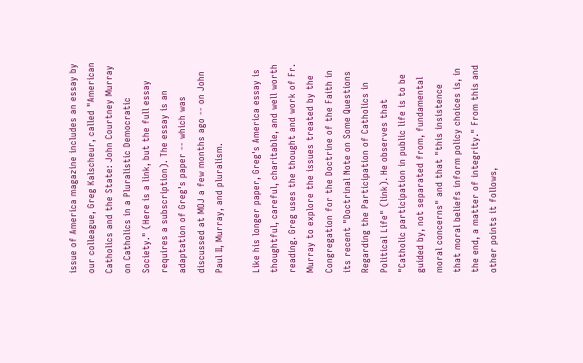issue of America magazine includes an essay by our colleague, Greg Kalscheur, called "American Catholics and the State: John Courtney Murray on Catholics in a Pluralistic Democratic Society." (Here is a link, but the full essay requires a subscription). The essay is an adaptation of Greg's paper -- which was discussed at MOJ a few months ago -- on John Paul II, Murray, and pluralism.

Like his longer paper, Greg's America essay is thoughtful, careful, charitable, and well worth reading. Greg uses the thought and work of Fr. Murray to explore the issues treated by the Congregation for the Doctrine of the Faith in its recent "Doctrinal Note on Some Questions Regarding the Participation of Catholics in Political Life" (link). He observes that "Catholic participation in public life is to be guided by, not separated from, fundamental moral concerns" and that "this insistence that moral beliefs inform policy choices is, in the end, a matter of integrity." From this and other points it follows,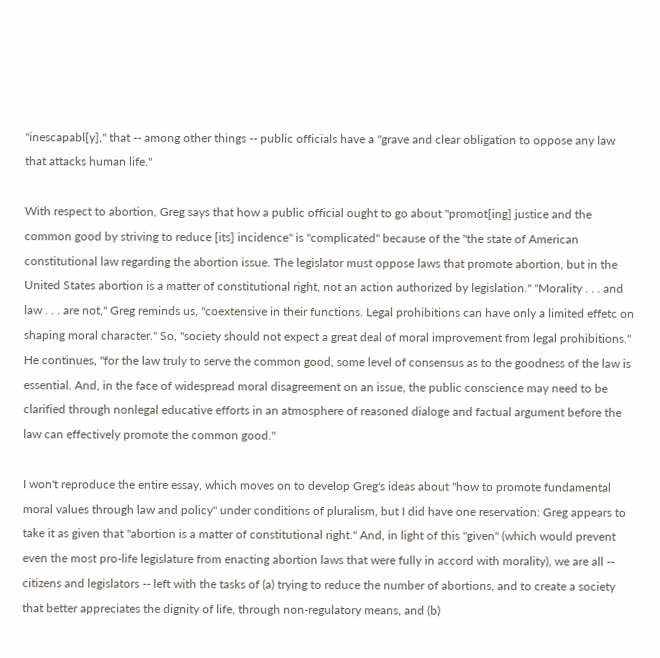"inescapabl[y]," that -- among other things -- public officials have a "grave and clear obligation to oppose any law that attacks human life."

With respect to abortion, Greg says that how a public official ought to go about "promot[ing] justice and the common good by striving to reduce [its] incidence" is "complicated" because of the "the state of American constitutional law regarding the abortion issue. The legislator must oppose laws that promote abortion, but in the United States abortion is a matter of constitutional right, not an action authorized by legislation." "Morality . . . and law . . . are not," Greg reminds us, "coextensive in their functions. Legal prohibitions can have only a limited effetc on shaping moral character." So, "society should not expect a great deal of moral improvement from legal prohibitions." He continues, "for the law truly to serve the common good, some level of consensus as to the goodness of the law is essential. And, in the face of widespread moral disagreement on an issue, the public conscience may need to be clarified through nonlegal educative efforts in an atmosphere of reasoned dialoge and factual argument before the law can effectively promote the common good."

I won't reproduce the entire essay, which moves on to develop Greg's ideas about "how to promote fundamental moral values through law and policy" under conditions of pluralism, but I did have one reservation: Greg appears to take it as given that "abortion is a matter of constitutional right." And, in light of this "given" (which would prevent even the most pro-life legislature from enacting abortion laws that were fully in accord with morality), we are all -- citizens and legislators -- left with the tasks of (a) trying to reduce the number of abortions, and to create a society that better appreciates the dignity of life, through non-regulatory means, and (b)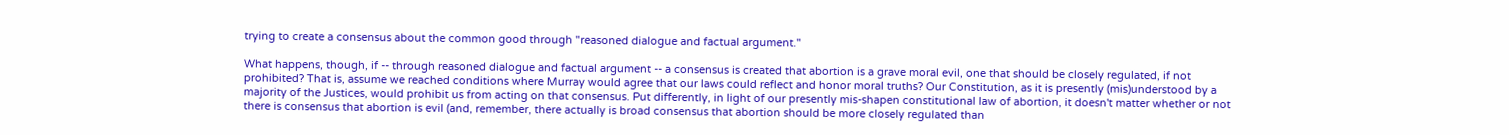trying to create a consensus about the common good through "reasoned dialogue and factual argument."

What happens, though, if -- through reasoned dialogue and factual argument -- a consensus is created that abortion is a grave moral evil, one that should be closely regulated, if not prohibited? That is, assume we reached conditions where Murray would agree that our laws could reflect and honor moral truths? Our Constitution, as it is presently (mis)understood by a majority of the Justices, would prohibit us from acting on that consensus. Put differently, in light of our presently mis-shapen constitutional law of abortion, it doesn't matter whether or not there is consensus that abortion is evil (and, remember, there actually is broad consensus that abortion should be more closely regulated than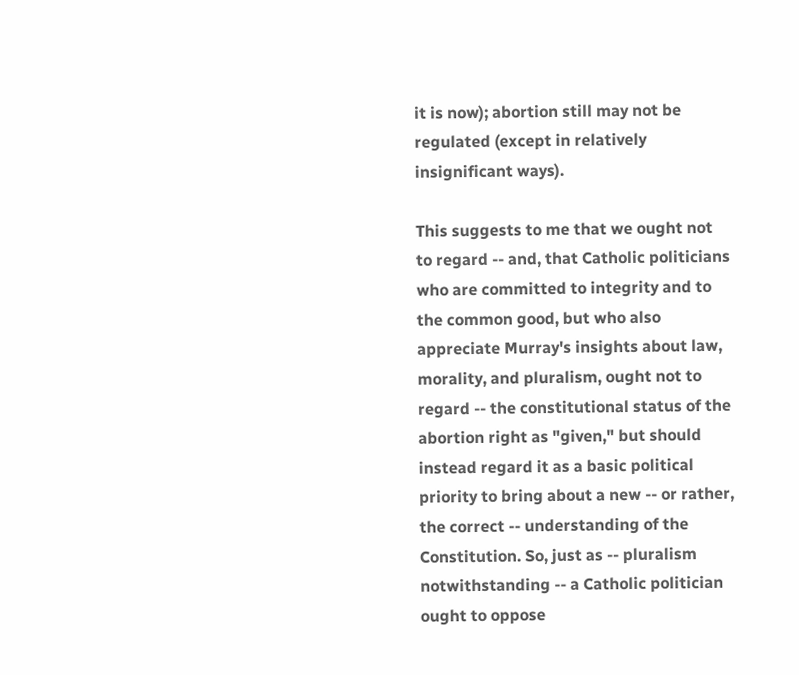it is now); abortion still may not be regulated (except in relatively insignificant ways).

This suggests to me that we ought not to regard -- and, that Catholic politicians who are committed to integrity and to the common good, but who also appreciate Murray's insights about law, morality, and pluralism, ought not to regard -- the constitutional status of the abortion right as "given," but should instead regard it as a basic political priority to bring about a new -- or rather, the correct -- understanding of the Constitution. So, just as -- pluralism notwithstanding -- a Catholic politician ought to oppose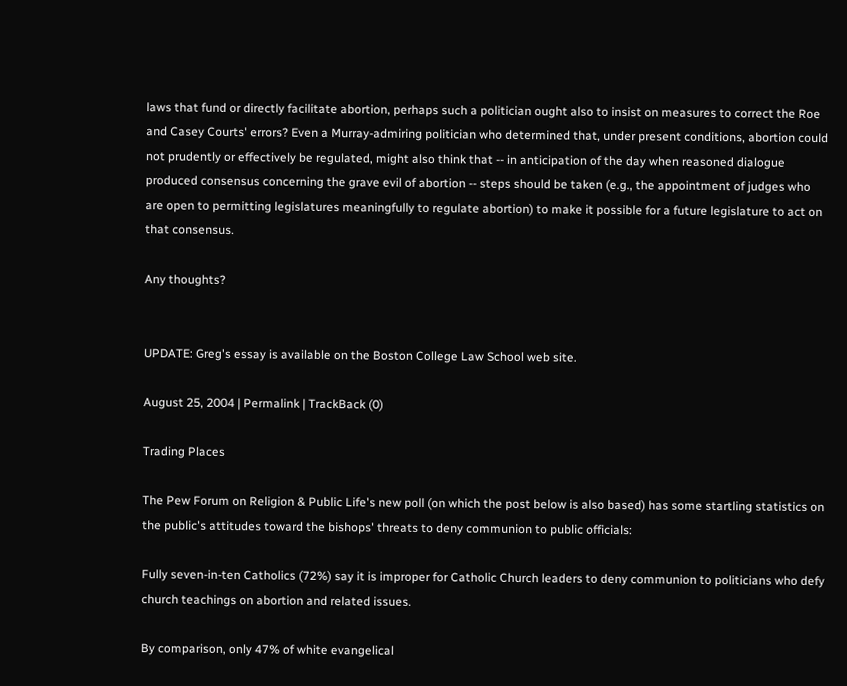laws that fund or directly facilitate abortion, perhaps such a politician ought also to insist on measures to correct the Roe and Casey Courts' errors? Even a Murray-admiring politician who determined that, under present conditions, abortion could not prudently or effectively be regulated, might also think that -- in anticipation of the day when reasoned dialogue produced consensus concerning the grave evil of abortion -- steps should be taken (e.g., the appointment of judges who are open to permitting legislatures meaningfully to regulate abortion) to make it possible for a future legislature to act on that consensus.

Any thoughts?


UPDATE: Greg's essay is available on the Boston College Law School web site.

August 25, 2004 | Permalink | TrackBack (0)

Trading Places

The Pew Forum on Religion & Public Life's new poll (on which the post below is also based) has some startling statistics on the public's attitudes toward the bishops' threats to deny communion to public officials:

Fully seven-in-ten Catholics (72%) say it is improper for Catholic Church leaders to deny communion to politicians who defy church teachings on abortion and related issues.

By comparison, only 47% of white evangelical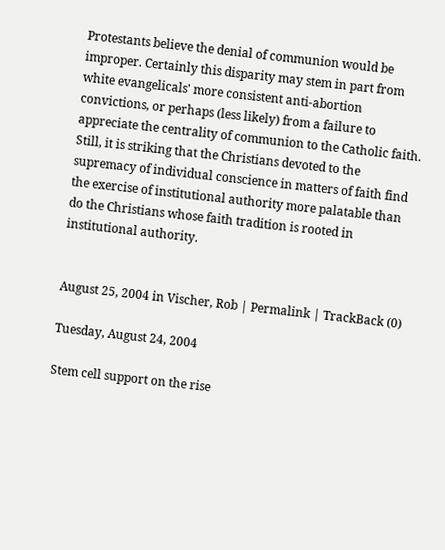Protestants believe the denial of communion would be improper. Certainly this disparity may stem in part from white evangelicals' more consistent anti-abortion convictions, or perhaps (less likely) from a failure to appreciate the centrality of communion to the Catholic faith. Still, it is striking that the Christians devoted to the supremacy of individual conscience in matters of faith find the exercise of institutional authority more palatable than do the Christians whose faith tradition is rooted in institutional authority.


August 25, 2004 in Vischer, Rob | Permalink | TrackBack (0)

Tuesday, August 24, 2004

Stem cell support on the rise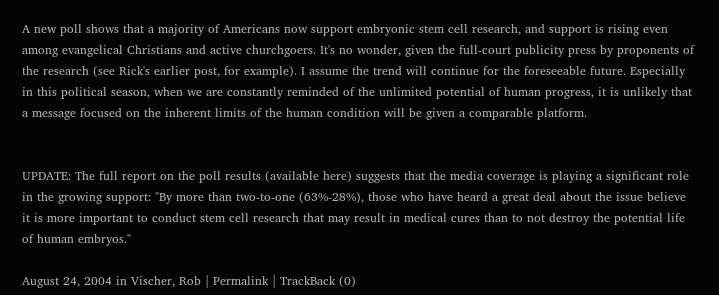A new poll shows that a majority of Americans now support embryonic stem cell research, and support is rising even among evangelical Christians and active churchgoers. It's no wonder, given the full-court publicity press by proponents of the research (see Rick's earlier post, for example). I assume the trend will continue for the foreseeable future. Especially in this political season, when we are constantly reminded of the unlimited potential of human progress, it is unlikely that a message focused on the inherent limits of the human condition will be given a comparable platform.


UPDATE: The full report on the poll results (available here) suggests that the media coverage is playing a significant role in the growing support: "By more than two-to-one (63%-28%), those who have heard a great deal about the issue believe it is more important to conduct stem cell research that may result in medical cures than to not destroy the potential life of human embryos."

August 24, 2004 in Vischer, Rob | Permalink | TrackBack (0)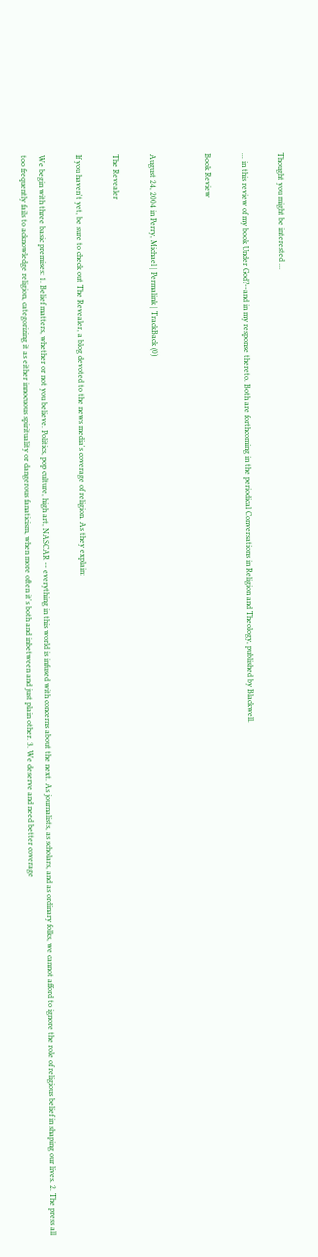Thought you might be interested ...

... in this review of my book Under God?--and in my response thereto. Both are forthcoming in the periodical Conversations in Religion and Theology, published by Blackwell.

Book Review


August 24, 2004 in Perry, Michael | Permalink | TrackBack (0)

The Revealer

If you haven't yet, be sure to check out The Revealer, a blog devoted to the news media's coverage of religion. As they explain:

We begin with three basic premises: 1. Belief matters, whether or not you believe. Politics, pop culture, high art, NASCAR -- everything in this world is infused with concerns about the next. As journalists, as scholars, and as ordinary folks, we cannot afford to ignore the role of religious belief in shaping our lives. 2. The press all too frequently fails to acknowledge religion, categorizing it as either innocuous spirituality or dangerous fanaticism, when more often it's both and inbetween and just plain other. 3. We deserve and need better coverage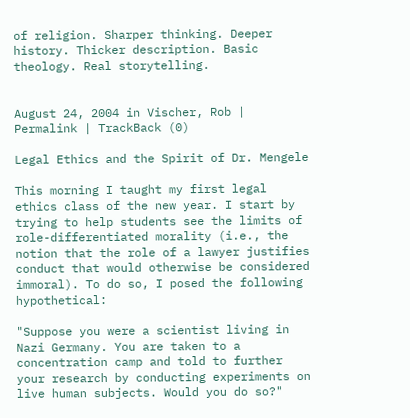of religion. Sharper thinking. Deeper history. Thicker description. Basic theology. Real storytelling.


August 24, 2004 in Vischer, Rob | Permalink | TrackBack (0)

Legal Ethics and the Spirit of Dr. Mengele

This morning I taught my first legal ethics class of the new year. I start by trying to help students see the limits of role-differentiated morality (i.e., the notion that the role of a lawyer justifies conduct that would otherwise be considered immoral). To do so, I posed the following hypothetical:

"Suppose you were a scientist living in Nazi Germany. You are taken to a concentration camp and told to further your research by conducting experiments on live human subjects. Would you do so?"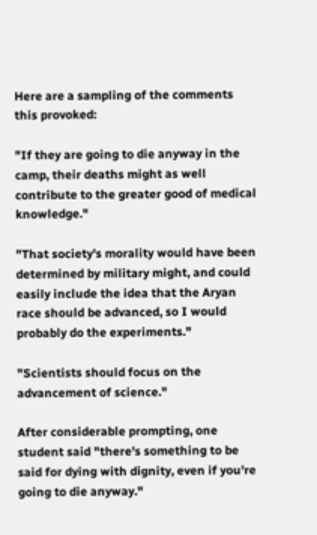Here are a sampling of the comments this provoked:

"If they are going to die anyway in the camp, their deaths might as well contribute to the greater good of medical knowledge."

"That society's morality would have been determined by military might, and could easily include the idea that the Aryan race should be advanced, so I would probably do the experiments."

"Scientists should focus on the advancement of science."

After considerable prompting, one student said "there's something to be said for dying with dignity, even if you're going to die anyway."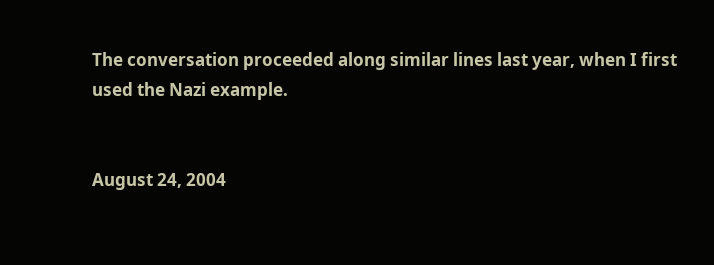The conversation proceeded along similar lines last year, when I first used the Nazi example.


August 24, 2004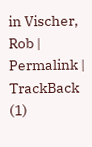in Vischer, Rob | Permalink | TrackBack (1)